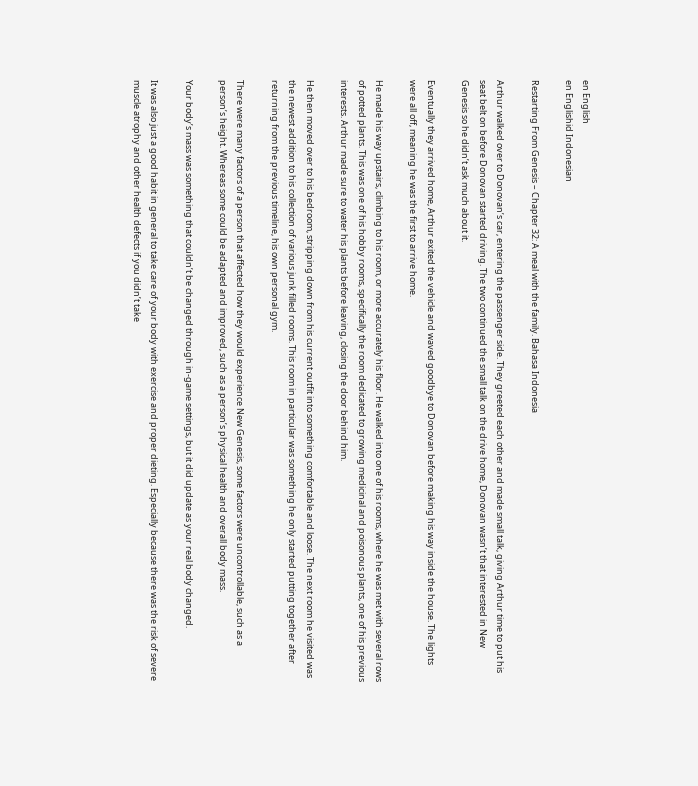en English
en Englishid Indonesian

Restarting From Genesis – Chapter 32: A meal with the family. Bahasa Indonesia

Arthur walked over to Donovan’s car, entering the passenger side. They greeted each other and made small talk, giving Arthur time to put his seat belt on before Donovan started driving. The two continued the small talk on the drive home, Donovan wasn’t that interested in New Genesis so he didn’t ask much about it.

Eventually they arrived home, Arthur exited the vehicle and waved goodbye to Donovan before making his way inside the house. The lights were all off, meaning he was the first to arrive home.

He made his way upstairs, climbing to his room, or more accurately his floor. He walked into one of his rooms, where he was met with several rows of potted plants. This was one of his hobby rooms, specifically the room dedicated to growing medicinal and poisonous plants, one of his previous interests. Arthur made sure to water his plants before leaving, closing the door behind him.

He then moved over to his bedroom, stripping down from his current outfit into something comfortable and loose. The next room he visited was the newest addition to his collection of various junk filled rooms. This room in particular was something he only started putting together after returning from the previous timeline, his own personal gym.

There were many factors of a person that affected how they would experience New Genesis, some factors were uncontrollable, such as a person’s height. Whereas some could be adapted and improved, such as a person’s physical health and overall body mass.

Your body’s mass was something that couldn’t be changed through in-game settings, but it did update as your real body changed.

It was also just a good habit in general to take care of your body with exercise and proper dieting. Especially because there was the risk of severe muscle atrophy and other health defects if you didn’t take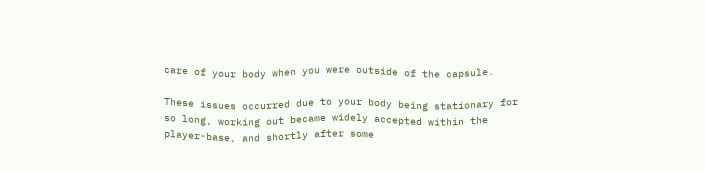care of your body when you were outside of the capsule.

These issues occurred due to your body being stationary for so long, working out became widely accepted within the player-base, and shortly after some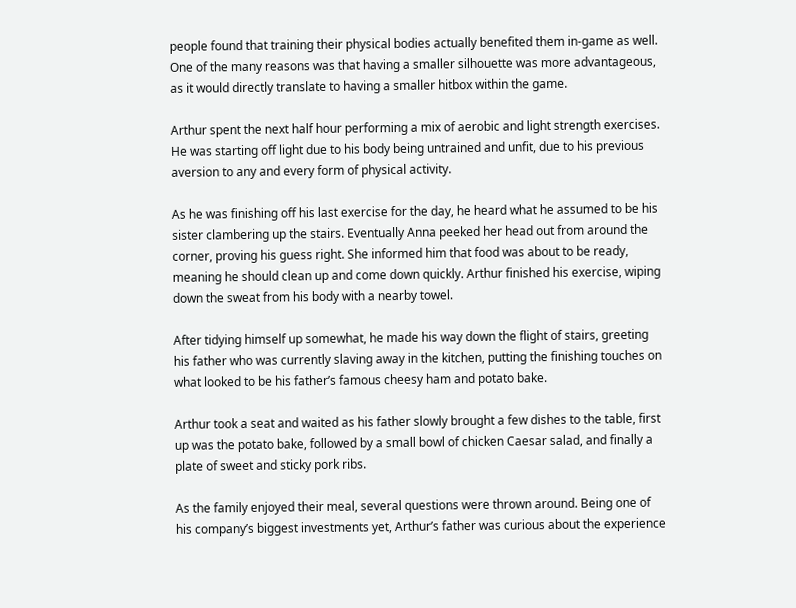people found that training their physical bodies actually benefited them in-game as well. One of the many reasons was that having a smaller silhouette was more advantageous, as it would directly translate to having a smaller hitbox within the game.

Arthur spent the next half hour performing a mix of aerobic and light strength exercises. He was starting off light due to his body being untrained and unfit, due to his previous aversion to any and every form of physical activity.

As he was finishing off his last exercise for the day, he heard what he assumed to be his sister clambering up the stairs. Eventually Anna peeked her head out from around the corner, proving his guess right. She informed him that food was about to be ready, meaning he should clean up and come down quickly. Arthur finished his exercise, wiping down the sweat from his body with a nearby towel.

After tidying himself up somewhat, he made his way down the flight of stairs, greeting his father who was currently slaving away in the kitchen, putting the finishing touches on what looked to be his father’s famous cheesy ham and potato bake.

Arthur took a seat and waited as his father slowly brought a few dishes to the table, first up was the potato bake, followed by a small bowl of chicken Caesar salad, and finally a plate of sweet and sticky pork ribs.

As the family enjoyed their meal, several questions were thrown around. Being one of his company’s biggest investments yet, Arthur’s father was curious about the experience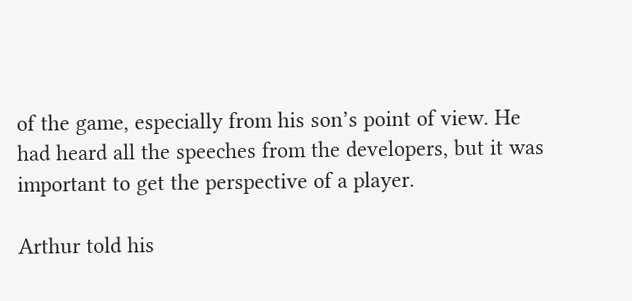of the game, especially from his son’s point of view. He had heard all the speeches from the developers, but it was important to get the perspective of a player.

Arthur told his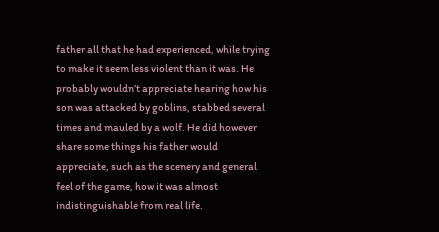father all that he had experienced, while trying to make it seem less violent than it was. He probably wouldn’t appreciate hearing how his son was attacked by goblins, stabbed several times and mauled by a wolf. He did however share some things his father would appreciate, such as the scenery and general feel of the game, how it was almost indistinguishable from real life.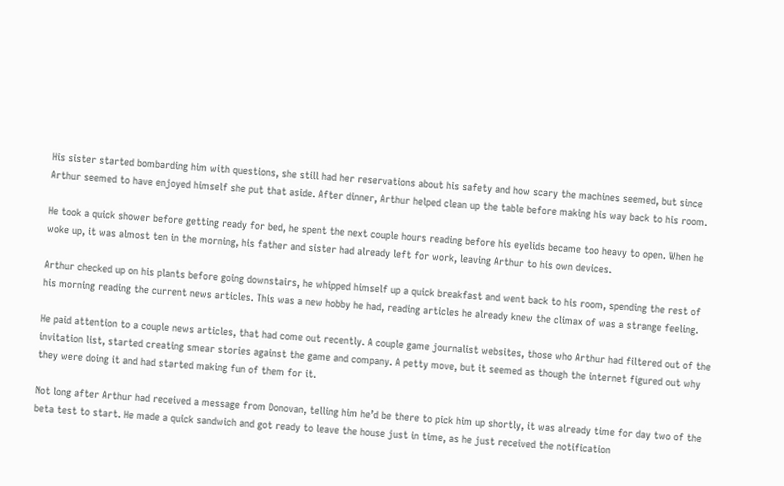His sister started bombarding him with questions, she still had her reservations about his safety and how scary the machines seemed, but since Arthur seemed to have enjoyed himself she put that aside. After dinner, Arthur helped clean up the table before making his way back to his room.

He took a quick shower before getting ready for bed, he spent the next couple hours reading before his eyelids became too heavy to open. When he woke up, it was almost ten in the morning, his father and sister had already left for work, leaving Arthur to his own devices.

Arthur checked up on his plants before going downstairs, he whipped himself up a quick breakfast and went back to his room, spending the rest of his morning reading the current news articles. This was a new hobby he had, reading articles he already knew the climax of was a strange feeling.

He paid attention to a couple news articles, that had come out recently. A couple game journalist websites, those who Arthur had filtered out of the invitation list, started creating smear stories against the game and company. A petty move, but it seemed as though the internet figured out why they were doing it and had started making fun of them for it.

Not long after Arthur had received a message from Donovan, telling him he’d be there to pick him up shortly, it was already time for day two of the beta test to start. He made a quick sandwich and got ready to leave the house just in time, as he just received the notification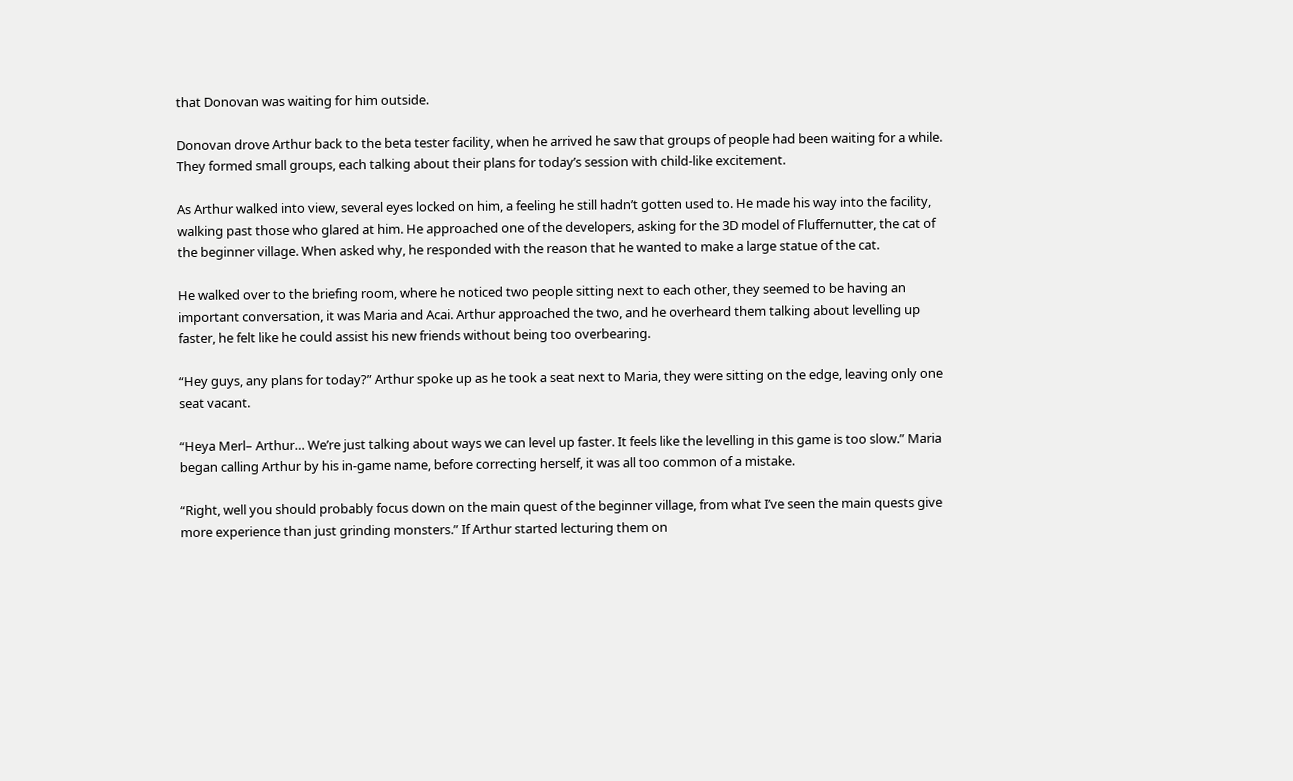that Donovan was waiting for him outside.

Donovan drove Arthur back to the beta tester facility, when he arrived he saw that groups of people had been waiting for a while. They formed small groups, each talking about their plans for today’s session with child-like excitement.

As Arthur walked into view, several eyes locked on him, a feeling he still hadn’t gotten used to. He made his way into the facility, walking past those who glared at him. He approached one of the developers, asking for the 3D model of Fluffernutter, the cat of the beginner village. When asked why, he responded with the reason that he wanted to make a large statue of the cat.

He walked over to the briefing room, where he noticed two people sitting next to each other, they seemed to be having an important conversation, it was Maria and Acai. Arthur approached the two, and he overheard them talking about levelling up faster, he felt like he could assist his new friends without being too overbearing.

“Hey guys, any plans for today?” Arthur spoke up as he took a seat next to Maria, they were sitting on the edge, leaving only one seat vacant.

“Heya Merl– Arthur… We’re just talking about ways we can level up faster. It feels like the levelling in this game is too slow.” Maria began calling Arthur by his in-game name, before correcting herself, it was all too common of a mistake.

“Right, well you should probably focus down on the main quest of the beginner village, from what I’ve seen the main quests give more experience than just grinding monsters.” If Arthur started lecturing them on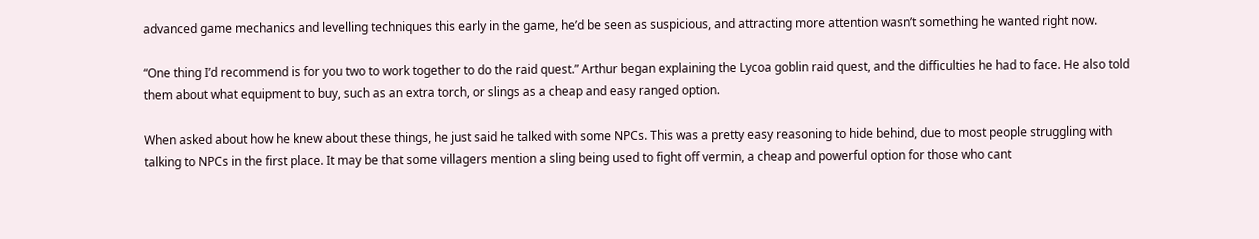advanced game mechanics and levelling techniques this early in the game, he’d be seen as suspicious, and attracting more attention wasn’t something he wanted right now.

“One thing I’d recommend is for you two to work together to do the raid quest.” Arthur began explaining the Lycoa goblin raid quest, and the difficulties he had to face. He also told them about what equipment to buy, such as an extra torch, or slings as a cheap and easy ranged option.

When asked about how he knew about these things, he just said he talked with some NPCs. This was a pretty easy reasoning to hide behind, due to most people struggling with talking to NPCs in the first place. It may be that some villagers mention a sling being used to fight off vermin, a cheap and powerful option for those who cant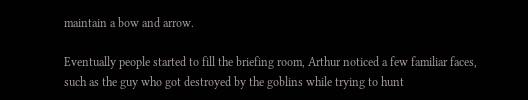maintain a bow and arrow.

Eventually people started to fill the briefing room, Arthur noticed a few familiar faces, such as the guy who got destroyed by the goblins while trying to hunt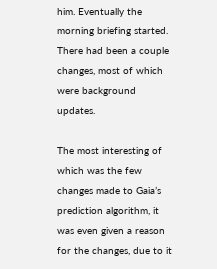him. Eventually the morning briefing started. There had been a couple changes, most of which were background updates.

The most interesting of which was the few changes made to Gaia’s prediction algorithm, it was even given a reason for the changes, due to it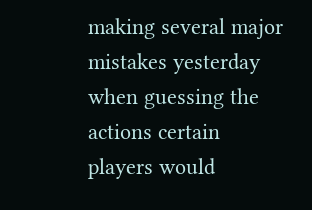making several major mistakes yesterday when guessing the actions certain players would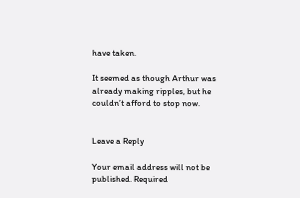have taken.

It seemed as though Arthur was already making ripples, but he couldn’t afford to stop now.


Leave a Reply

Your email address will not be published. Required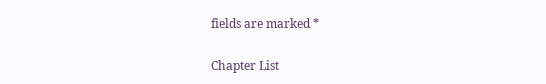fields are marked *

Chapter List